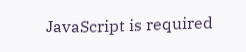JavaScript is required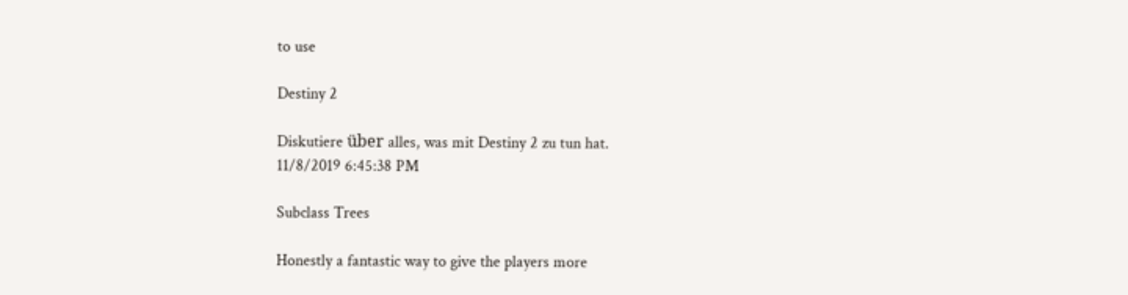to use

Destiny 2

Diskutiere über alles, was mit Destiny 2 zu tun hat.
11/8/2019 6:45:38 PM

Subclass Trees

Honestly a fantastic way to give the players more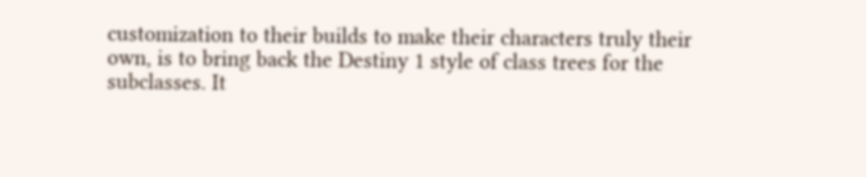customization to their builds to make their characters truly their own, is to bring back the Destiny 1 style of class trees for the subclasses. It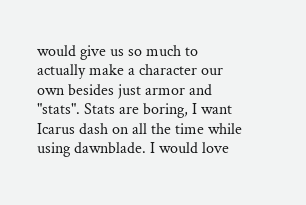would give us so much to actually make a character our own besides just armor and "stats". Stats are boring, I want Icarus dash on all the time while using dawnblade. I would love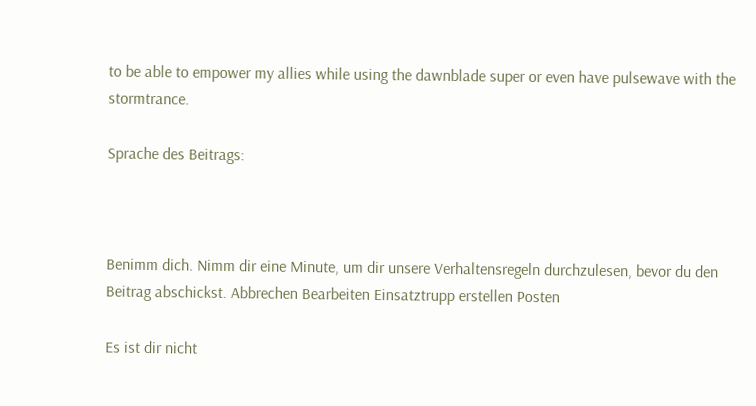to be able to empower my allies while using the dawnblade super or even have pulsewave with the stormtrance.

Sprache des Beitrags:



Benimm dich. Nimm dir eine Minute, um dir unsere Verhaltensregeln durchzulesen, bevor du den Beitrag abschickst. Abbrechen Bearbeiten Einsatztrupp erstellen Posten

Es ist dir nicht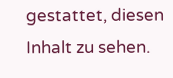gestattet, diesen Inhalt zu sehen.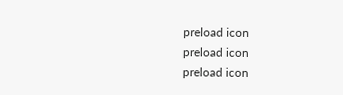preload icon
preload icon
preload icon